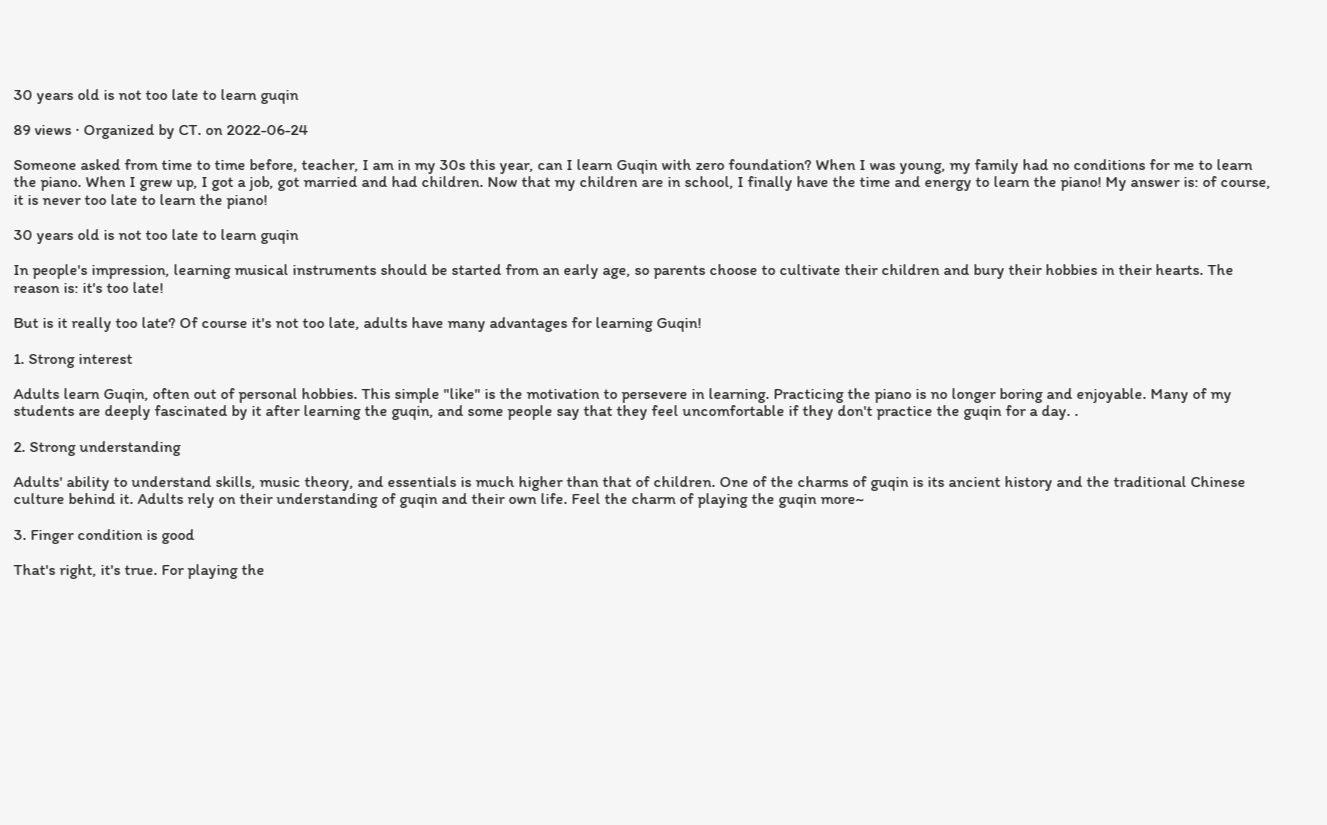30 years old is not too late to learn guqin

89 views · Organized by CT. on 2022-06-24

Someone asked from time to time before, teacher, I am in my 30s this year, can I learn Guqin with zero foundation? When I was young, my family had no conditions for me to learn the piano. When I grew up, I got a job, got married and had children. Now that my children are in school, I finally have the time and energy to learn the piano! My answer is: of course, it is never too late to learn the piano!

30 years old is not too late to learn guqin

In people's impression, learning musical instruments should be started from an early age, so parents choose to cultivate their children and bury their hobbies in their hearts. The reason is: it's too late!

But is it really too late? Of course it's not too late, adults have many advantages for learning Guqin!

1. Strong interest

Adults learn Guqin, often out of personal hobbies. This simple "like" is the motivation to persevere in learning. Practicing the piano is no longer boring and enjoyable. Many of my students are deeply fascinated by it after learning the guqin, and some people say that they feel uncomfortable if they don't practice the guqin for a day. .

2. Strong understanding

Adults' ability to understand skills, music theory, and essentials is much higher than that of children. One of the charms of guqin is its ancient history and the traditional Chinese culture behind it. Adults rely on their understanding of guqin and their own life. Feel the charm of playing the guqin more~

3. Finger condition is good

That's right, it's true. For playing the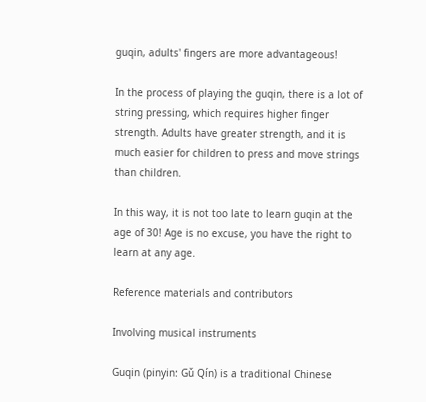guqin, adults' fingers are more advantageous!

In the process of playing the guqin, there is a lot of string pressing, which requires higher finger strength. Adults have greater strength, and it is much easier for children to press and move strings than children.

In this way, it is not too late to learn guqin at the age of 30! Age is no excuse, you have the right to learn at any age.

Reference materials and contributors

Involving musical instruments

Guqin (pinyin: Gǔ Qín) is a traditional Chinese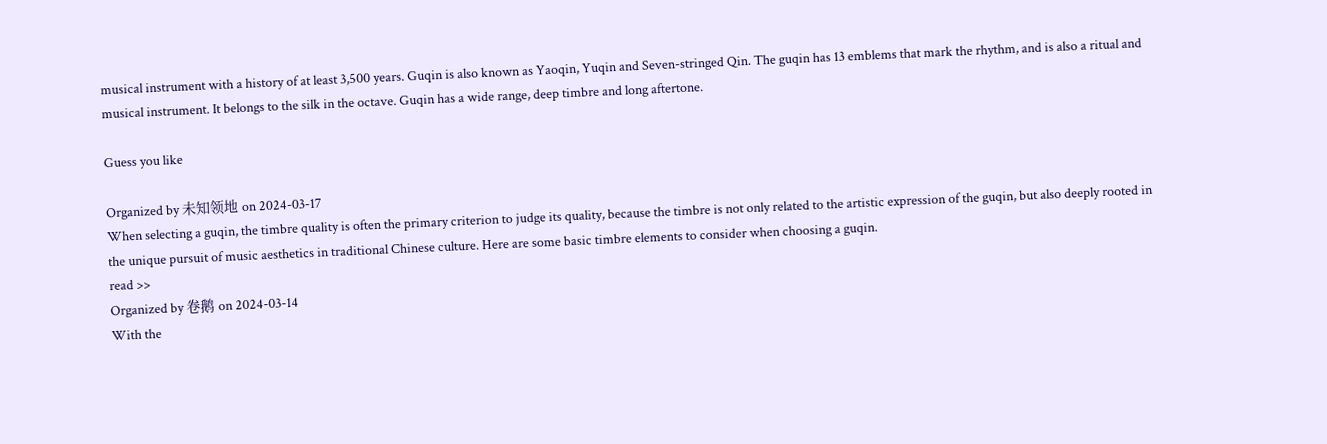musical instrument with a history of at least 3,500 years. Guqin is also known as Yaoqin, Yuqin and Seven-stringed Qin. The guqin has 13 emblems that mark the rhythm, and is also a ritual and musical instrument. It belongs to the silk in the octave. Guqin has a wide range, deep timbre and long aftertone.

Guess you like

Organized by 未知领地 on 2024-03-17
When selecting a guqin, the timbre quality is often the primary criterion to judge its quality, because the timbre is not only related to the artistic expression of the guqin, but also deeply rooted in the unique pursuit of music aesthetics in traditional Chinese culture. Here are some basic timbre elements to consider when choosing a guqin.
read >>
Organized by 卷鹅 on 2024-03-14
With the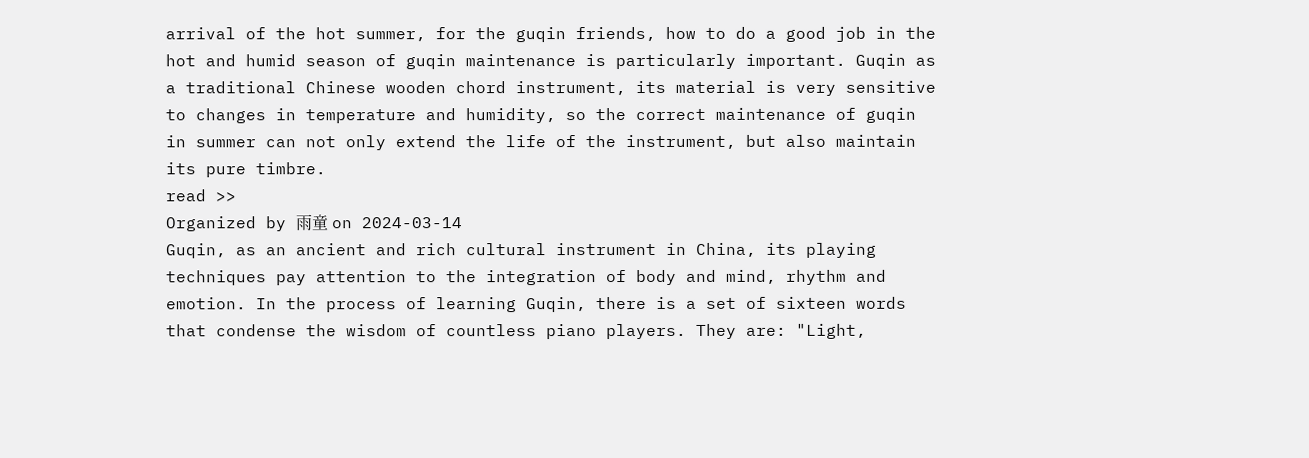arrival of the hot summer, for the guqin friends, how to do a good job in the hot and humid season of guqin maintenance is particularly important. Guqin as a traditional Chinese wooden chord instrument, its material is very sensitive to changes in temperature and humidity, so the correct maintenance of guqin in summer can not only extend the life of the instrument, but also maintain its pure timbre.
read >>
Organized by 雨童 on 2024-03-14
Guqin, as an ancient and rich cultural instrument in China, its playing techniques pay attention to the integration of body and mind, rhythm and emotion. In the process of learning Guqin, there is a set of sixteen words that condense the wisdom of countless piano players. They are: "Light,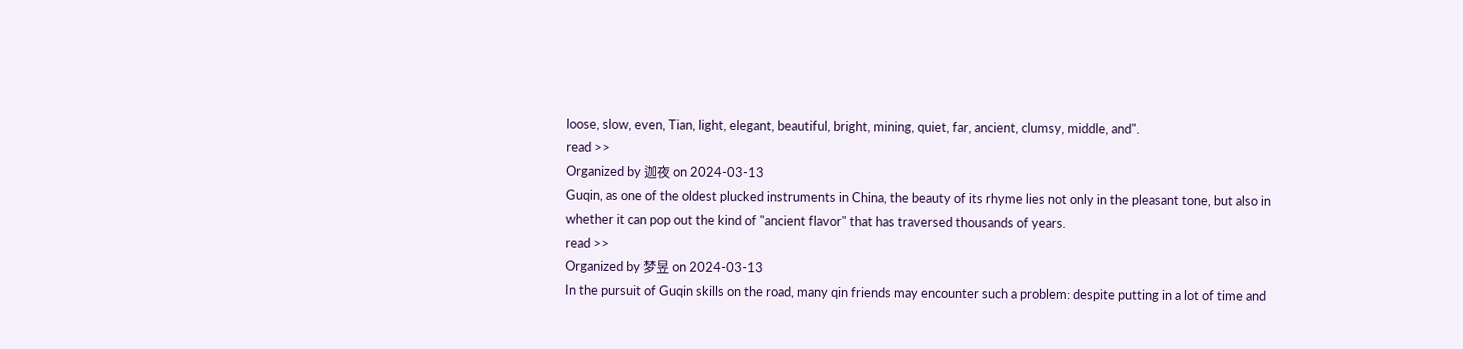loose, slow, even, Tian, light, elegant, beautiful, bright, mining, quiet, far, ancient, clumsy, middle, and".
read >>
Organized by 迦夜 on 2024-03-13
Guqin, as one of the oldest plucked instruments in China, the beauty of its rhyme lies not only in the pleasant tone, but also in whether it can pop out the kind of "ancient flavor" that has traversed thousands of years.
read >>
Organized by 梦昱 on 2024-03-13
In the pursuit of Guqin skills on the road, many qin friends may encounter such a problem: despite putting in a lot of time and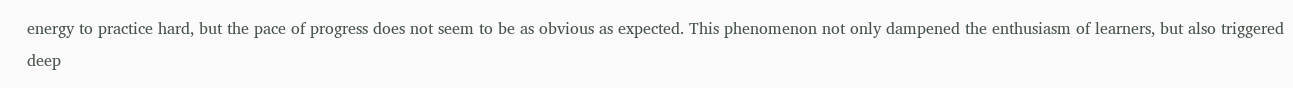energy to practice hard, but the pace of progress does not seem to be as obvious as expected. This phenomenon not only dampened the enthusiasm of learners, but also triggered deep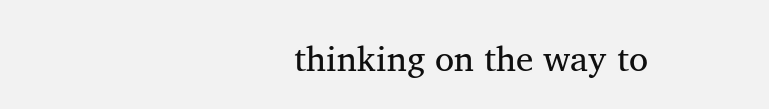thinking on the way to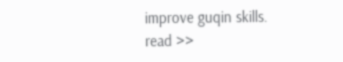improve guqin skills.
read >>